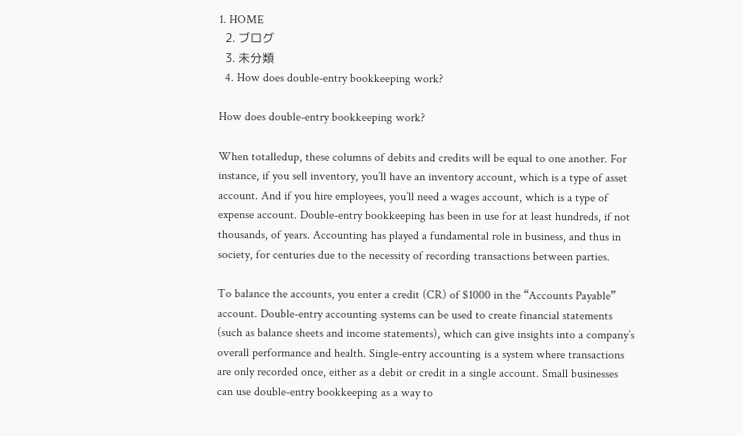1. HOME
  2. ブログ
  3. 未分類
  4. How does double-entry bookkeeping work?

How does double-entry bookkeeping work?

When totalledup, these columns of debits and credits will be equal to one another. For instance, if you sell inventory, you’ll have an inventory account, which is a type of asset account. And if you hire employees, you’ll need a wages account, which is a type of expense account. Double-entry bookkeeping has been in use for at least hundreds, if not thousands, of years. Accounting has played a fundamental role in business, and thus in society, for centuries due to the necessity of recording transactions between parties.

To balance the accounts, you enter a credit (CR) of $1000 in the “Accounts Payable” account. Double-entry accounting systems can be used to create financial statements (such as balance sheets and income statements), which can give insights into a company’s overall performance and health. Single-entry accounting is a system where transactions are only recorded once, either as a debit or credit in a single account. Small businesses can use double-entry bookkeeping as a way to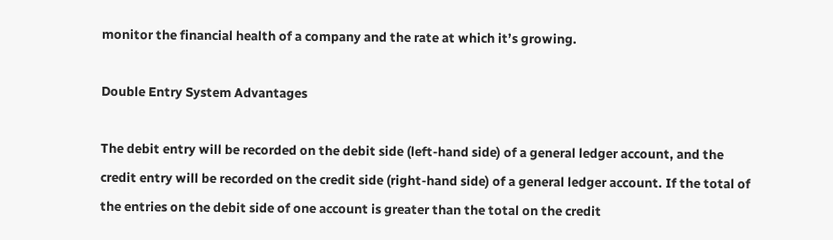monitor the financial health of a company and the rate at which it’s growing.

Double Entry System Advantages

The debit entry will be recorded on the debit side (left-hand side) of a general ledger account, and the credit entry will be recorded on the credit side (right-hand side) of a general ledger account. If the total of the entries on the debit side of one account is greater than the total on the credit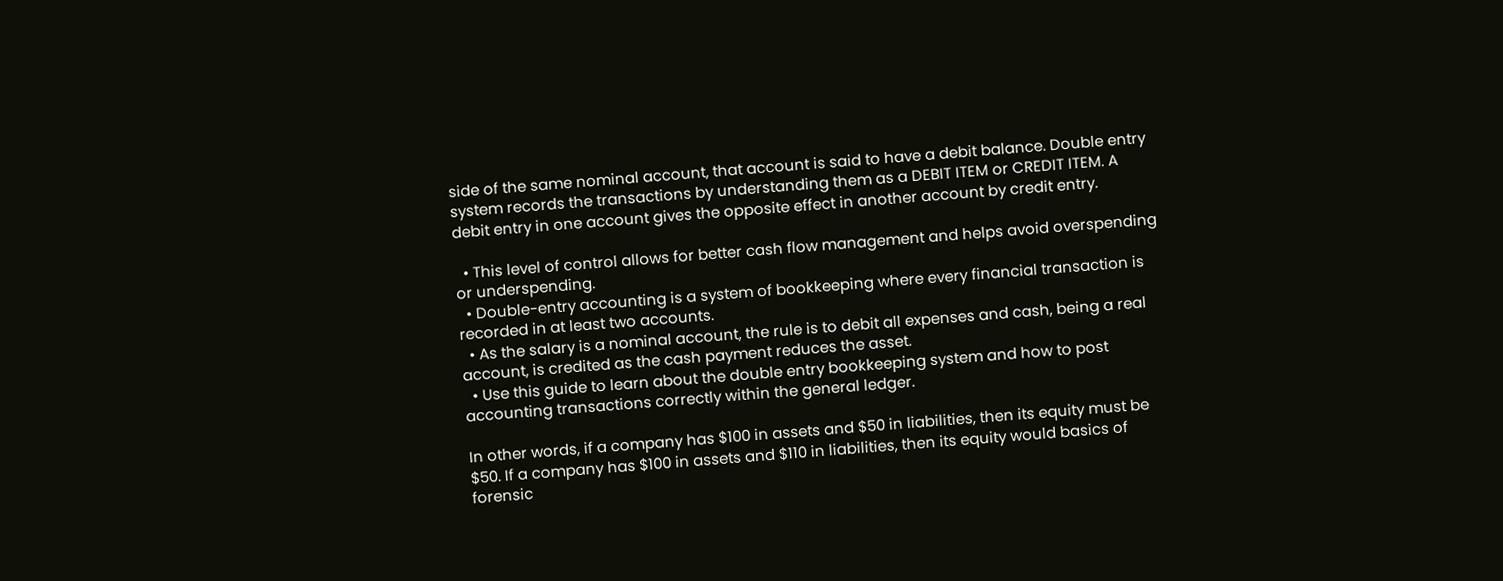side of the same nominal account, that account is said to have a debit balance. Double entry system records the transactions by understanding them as a DEBIT ITEM or CREDIT ITEM. A debit entry in one account gives the opposite effect in another account by credit entry.

  • This level of control allows for better cash flow management and helps avoid overspending or underspending.
  • Double-entry accounting is a system of bookkeeping where every financial transaction is recorded in at least two accounts.
  • As the salary is a nominal account, the rule is to debit all expenses and cash, being a real account, is credited as the cash payment reduces the asset.
  • Use this guide to learn about the double entry bookkeeping system and how to post accounting transactions correctly within the general ledger.

In other words, if a company has $100 in assets and $50 in liabilities, then its equity must be $50. If a company has $100 in assets and $110 in liabilities, then its equity would basics of forensic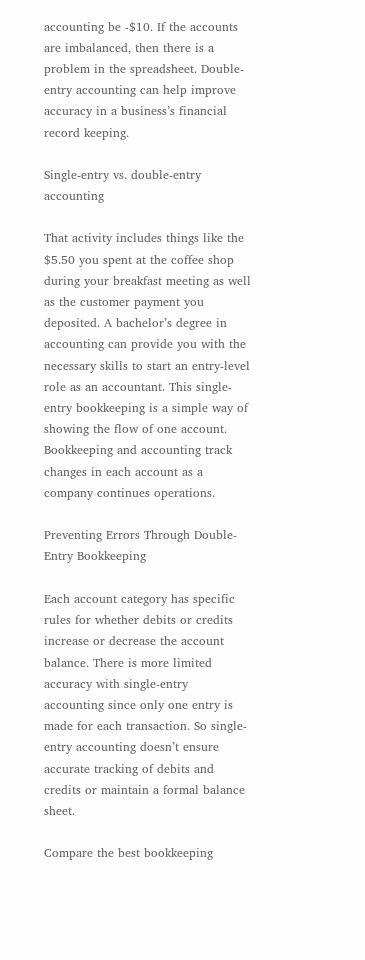accounting be -$10. If the accounts are imbalanced, then there is a problem in the spreadsheet. Double-entry accounting can help improve accuracy in a business’s financial record keeping.

Single-entry vs. double-entry accounting

That activity includes things like the $5.50 you spent at the coffee shop during your breakfast meeting as well as the customer payment you deposited. A bachelor’s degree in accounting can provide you with the necessary skills to start an entry-level role as an accountant. This single-entry bookkeeping is a simple way of showing the flow of one account. Bookkeeping and accounting track changes in each account as a company continues operations.

Preventing Errors Through Double-Entry Bookkeeping

Each account category has specific rules for whether debits or credits increase or decrease the account balance. There is more limited accuracy with single-entry accounting since only one entry is made for each transaction. So single-entry accounting doesn’t ensure accurate tracking of debits and credits or maintain a formal balance sheet.

Compare the best bookkeeping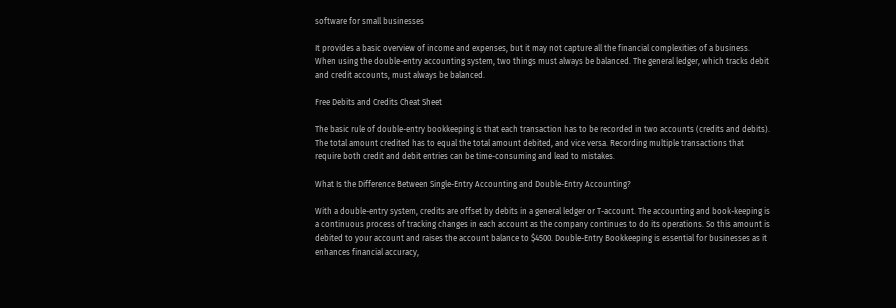software for small businesses

It provides a basic overview of income and expenses, but it may not capture all the financial complexities of a business. When using the double-entry accounting system, two things must always be balanced. The general ledger, which tracks debit and credit accounts, must always be balanced.

Free Debits and Credits Cheat Sheet

The basic rule of double-entry bookkeeping is that each transaction has to be recorded in two accounts (credits and debits). The total amount credited has to equal the total amount debited, and vice versa. Recording multiple transactions that require both credit and debit entries can be time-consuming and lead to mistakes.

What Is the Difference Between Single-Entry Accounting and Double-Entry Accounting?

With a double-entry system, credits are offset by debits in a general ledger or T-account. The accounting and book-keeping is a continuous process of tracking changes in each account as the company continues to do its operations. So this amount is debited to your account and raises the account balance to $4500. Double-Entry Bookkeeping is essential for businesses as it enhances financial accuracy,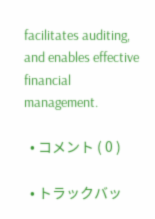facilitates auditing, and enables effective financial management.

  • コメント ( 0 )

  • トラックバッ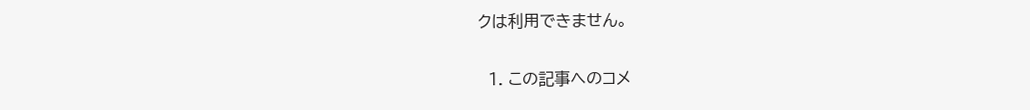クは利用できません。

  1. この記事へのコメ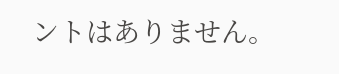ントはありません。